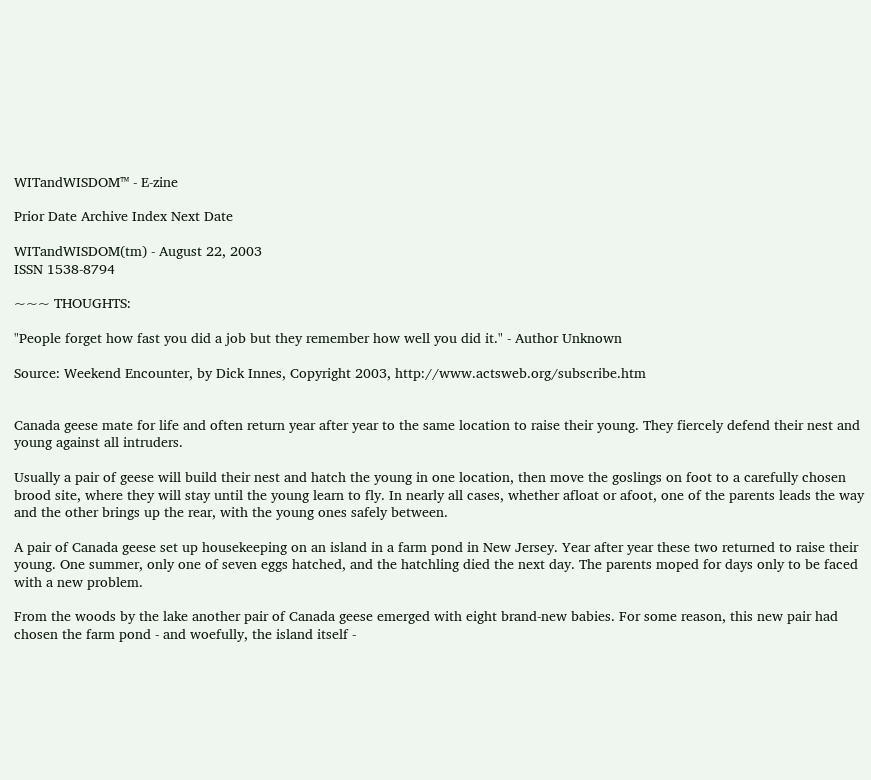WITandWISDOM™ - E-zine

Prior Date Archive Index Next Date

WITandWISDOM(tm) - August 22, 2003
ISSN 1538-8794

~~~ THOUGHTS:

"People forget how fast you did a job but they remember how well you did it." - Author Unknown

Source: Weekend Encounter, by Dick Innes, Copyright 2003, http://www.actsweb.org/subscribe.htm


Canada geese mate for life and often return year after year to the same location to raise their young. They fiercely defend their nest and young against all intruders.

Usually a pair of geese will build their nest and hatch the young in one location, then move the goslings on foot to a carefully chosen brood site, where they will stay until the young learn to fly. In nearly all cases, whether afloat or afoot, one of the parents leads the way and the other brings up the rear, with the young ones safely between.

A pair of Canada geese set up housekeeping on an island in a farm pond in New Jersey. Year after year these two returned to raise their young. One summer, only one of seven eggs hatched, and the hatchling died the next day. The parents moped for days only to be faced with a new problem.

From the woods by the lake another pair of Canada geese emerged with eight brand-new babies. For some reason, this new pair had chosen the farm pond - and woefully, the island itself -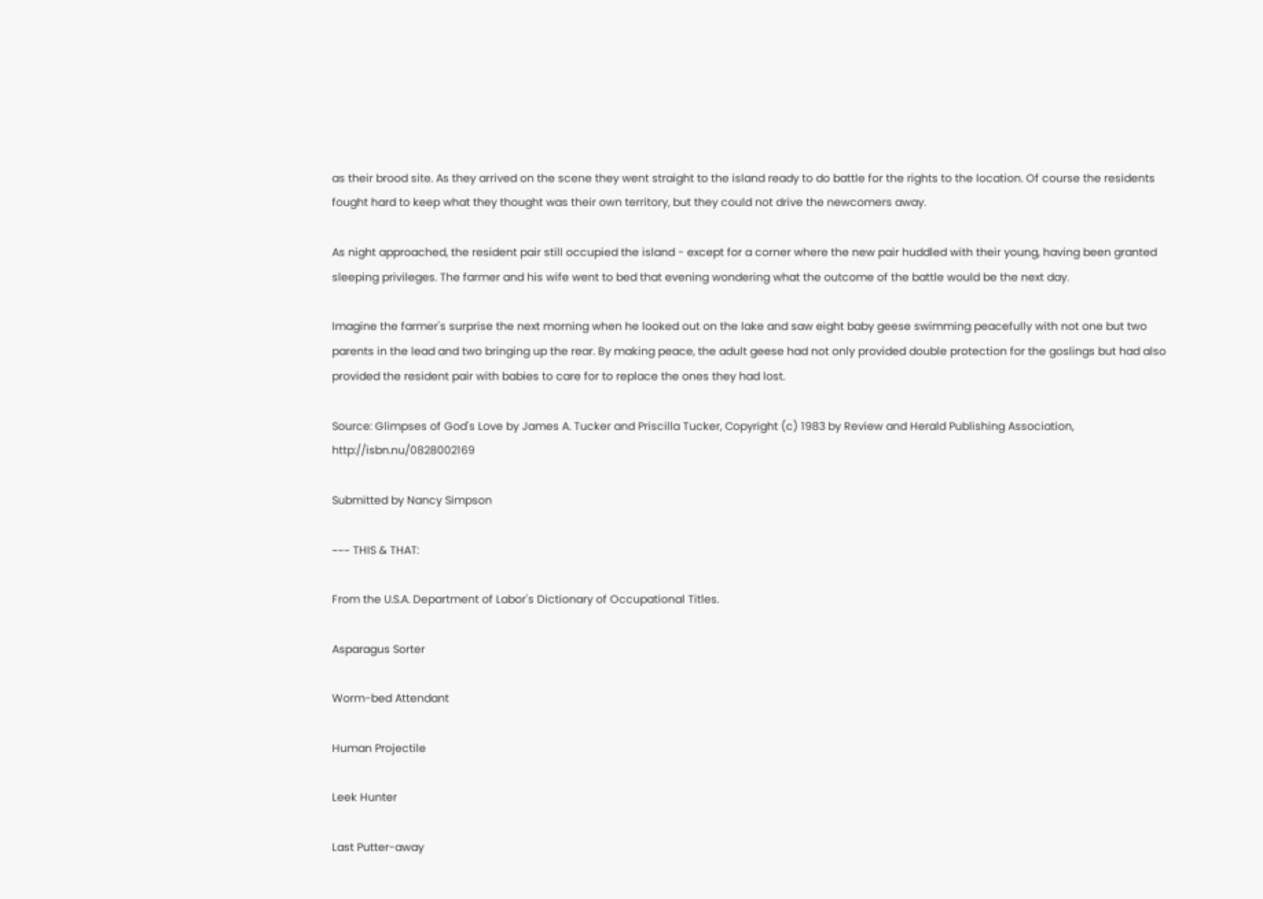as their brood site. As they arrived on the scene they went straight to the island ready to do battle for the rights to the location. Of course the residents fought hard to keep what they thought was their own territory, but they could not drive the newcomers away.

As night approached, the resident pair still occupied the island - except for a corner where the new pair huddled with their young, having been granted sleeping privileges. The farmer and his wife went to bed that evening wondering what the outcome of the battle would be the next day.

Imagine the farmer's surprise the next morning when he looked out on the lake and saw eight baby geese swimming peacefully with not one but two parents in the lead and two bringing up the rear. By making peace, the adult geese had not only provided double protection for the goslings but had also provided the resident pair with babies to care for to replace the ones they had lost.

Source: Glimpses of God's Love by James A. Tucker and Priscilla Tucker, Copyright (c) 1983 by Review and Herald Publishing Association, http://isbn.nu/0828002169

Submitted by Nancy Simpson

~~~ THIS & THAT:

From the U.S.A. Department of Labor's Dictionary of Occupational Titles.

Asparagus Sorter

Worm-bed Attendant

Human Projectile

Leek Hunter

Last Putter-away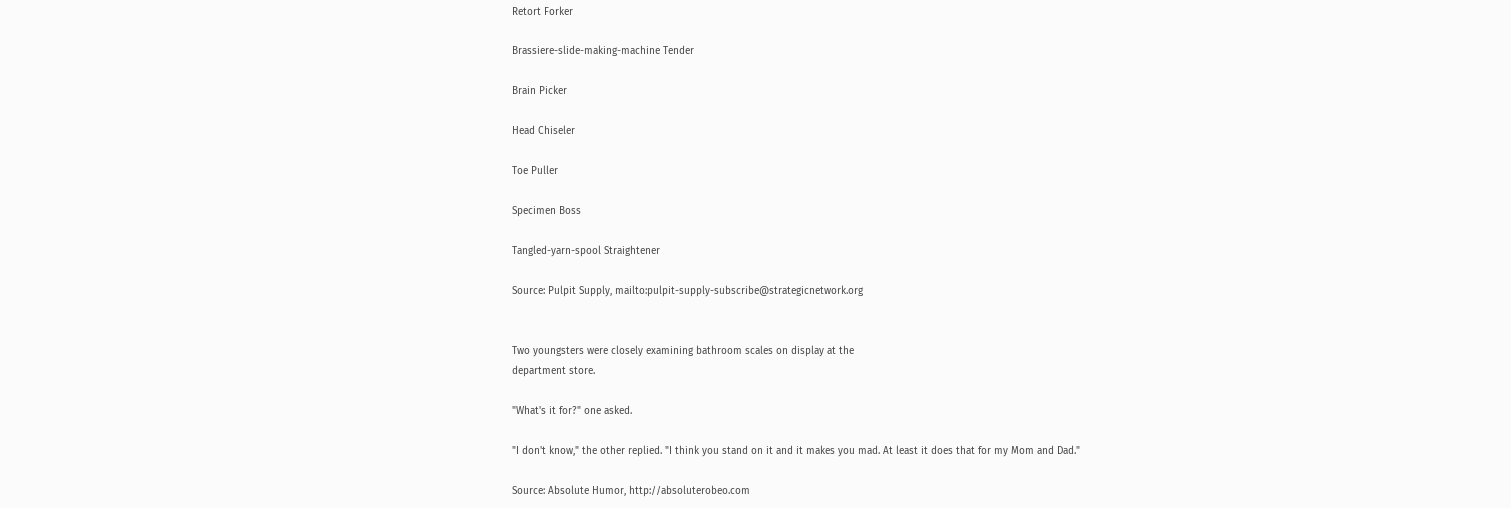Retort Forker

Brassiere-slide-making-machine Tender

Brain Picker

Head Chiseler

Toe Puller

Specimen Boss

Tangled-yarn-spool Straightener

Source: Pulpit Supply, mailto:pulpit-supply-subscribe@strategicnetwork.org


Two youngsters were closely examining bathroom scales on display at the
department store.

"What's it for?" one asked.

"I don't know," the other replied. "I think you stand on it and it makes you mad. At least it does that for my Mom and Dad."

Source: Absolute Humor, http://absoluterobeo.com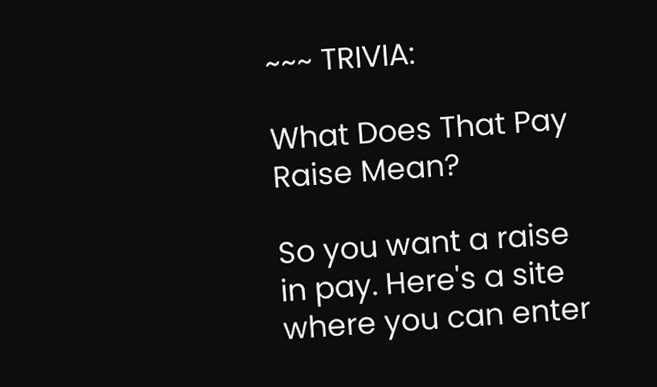~~~ TRIVIA:

What Does That Pay Raise Mean?

So you want a raise in pay. Here's a site where you can enter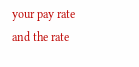your pay rate and the rate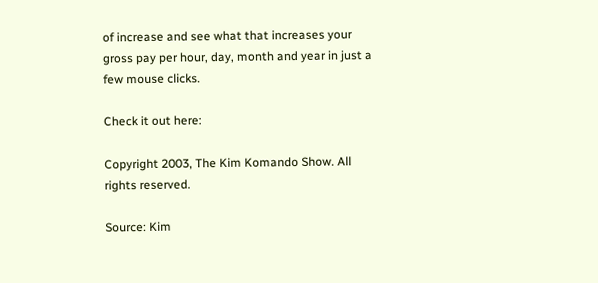of increase and see what that increases your gross pay per hour, day, month and year in just a few mouse clicks.

Check it out here:

Copyright 2003, The Kim Komando Show. All rights reserved.

Source: Kim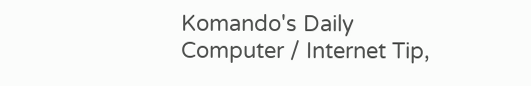Komando's Daily Computer / Internet Tip,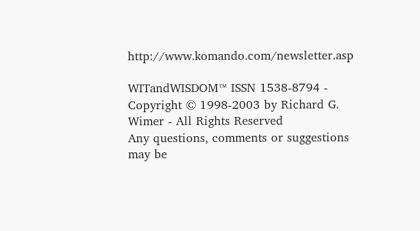http://www.komando.com/newsletter.asp

WITandWISDOM™ ISSN 1538-8794 - Copyright © 1998-2003 by Richard G. Wimer - All Rights Reserved
Any questions, comments or suggestions may be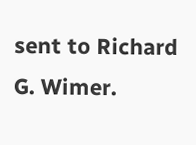sent to Richard G. Wimer.